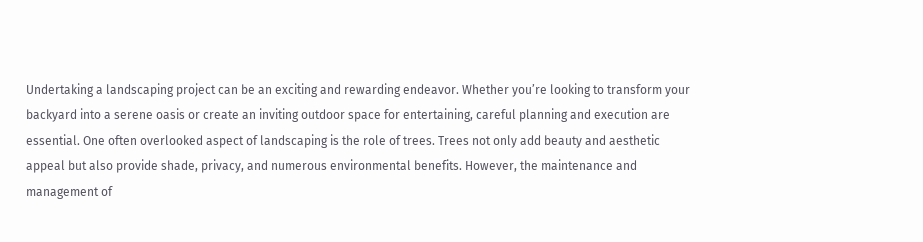Undertaking a landscaping project can be an exciting and rewarding endeavor. Whether you’re looking to transform your backyard into a serene oasis or create an inviting outdoor space for entertaining, careful planning and execution are essential. One often overlooked aspect of landscaping is the role of trees. Trees not only add beauty and aesthetic appeal but also provide shade, privacy, and numerous environmental benefits. However, the maintenance and management of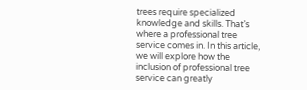trees require specialized knowledge and skills. That’s where a professional tree service comes in. In this article, we will explore how the inclusion of professional tree service can greatly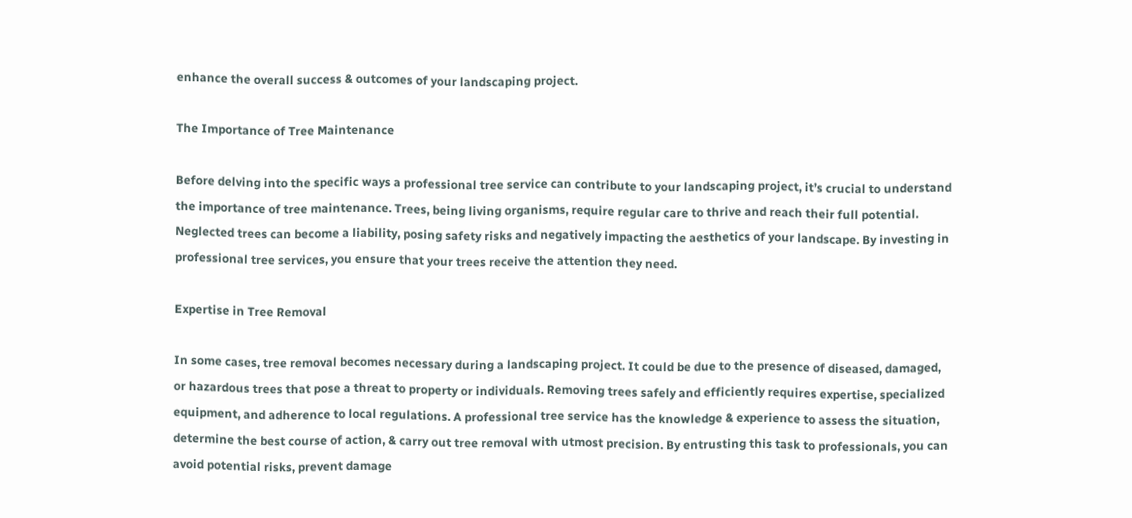enhance the overall success & outcomes of your landscaping project.

The Importance of Tree Maintenance

Before delving into the specific ways a professional tree service can contribute to your landscaping project, it’s crucial to understand the importance of tree maintenance. Trees, being living organisms, require regular care to thrive and reach their full potential. Neglected trees can become a liability, posing safety risks and negatively impacting the aesthetics of your landscape. By investing in professional tree services, you ensure that your trees receive the attention they need.

Expertise in Tree Removal

In some cases, tree removal becomes necessary during a landscaping project. It could be due to the presence of diseased, damaged, or hazardous trees that pose a threat to property or individuals. Removing trees safely and efficiently requires expertise, specialized equipment, and adherence to local regulations. A professional tree service has the knowledge & experience to assess the situation, determine the best course of action, & carry out tree removal with utmost precision. By entrusting this task to professionals, you can avoid potential risks, prevent damage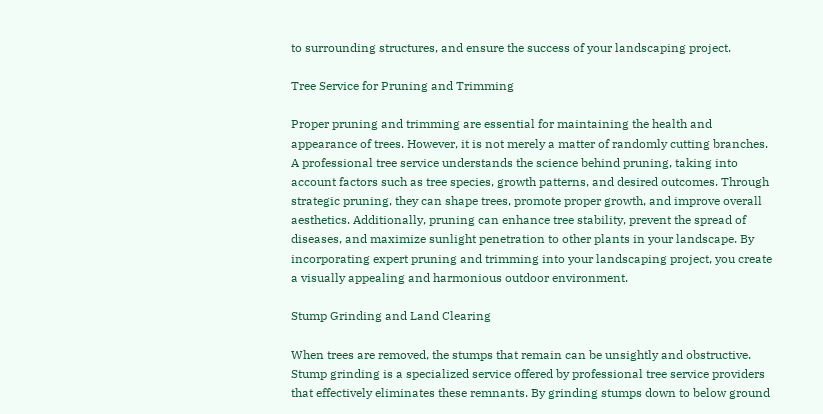to surrounding structures, and ensure the success of your landscaping project.

Tree Service for Pruning and Trimming

Proper pruning and trimming are essential for maintaining the health and appearance of trees. However, it is not merely a matter of randomly cutting branches. A professional tree service understands the science behind pruning, taking into account factors such as tree species, growth patterns, and desired outcomes. Through strategic pruning, they can shape trees, promote proper growth, and improve overall aesthetics. Additionally, pruning can enhance tree stability, prevent the spread of diseases, and maximize sunlight penetration to other plants in your landscape. By incorporating expert pruning and trimming into your landscaping project, you create a visually appealing and harmonious outdoor environment.

Stump Grinding and Land Clearing

When trees are removed, the stumps that remain can be unsightly and obstructive. Stump grinding is a specialized service offered by professional tree service providers that effectively eliminates these remnants. By grinding stumps down to below ground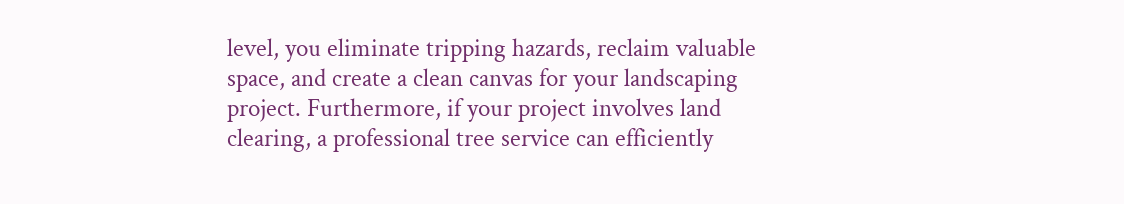level, you eliminate tripping hazards, reclaim valuable space, and create a clean canvas for your landscaping project. Furthermore, if your project involves land clearing, a professional tree service can efficiently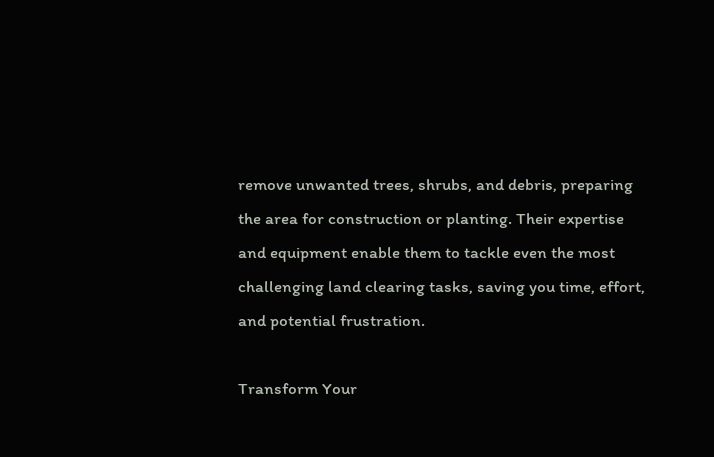remove unwanted trees, shrubs, and debris, preparing the area for construction or planting. Their expertise and equipment enable them to tackle even the most challenging land clearing tasks, saving you time, effort, and potential frustration.

Transform Your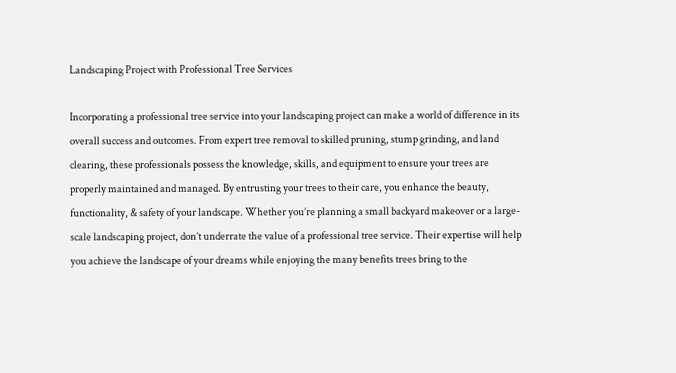Landscaping Project with Professional Tree Services

Incorporating a professional tree service into your landscaping project can make a world of difference in its overall success and outcomes. From expert tree removal to skilled pruning, stump grinding, and land clearing, these professionals possess the knowledge, skills, and equipment to ensure your trees are properly maintained and managed. By entrusting your trees to their care, you enhance the beauty, functionality, & safety of your landscape. Whether you’re planning a small backyard makeover or a large-scale landscaping project, don’t underrate the value of a professional tree service. Their expertise will help you achieve the landscape of your dreams while enjoying the many benefits trees bring to the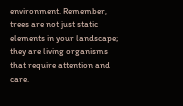environment. Remember, trees are not just static elements in your landscape; they are living organisms that require attention and care.